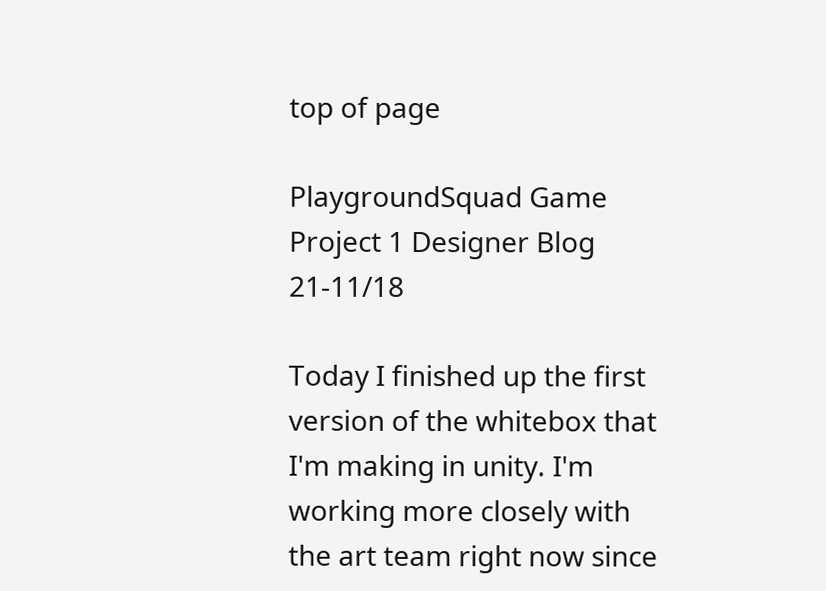top of page

PlaygroundSquad Game Project 1 Designer Blog 21-11/18

Today I finished up the first version of the whitebox that I'm making in unity. I'm working more closely with the art team right now since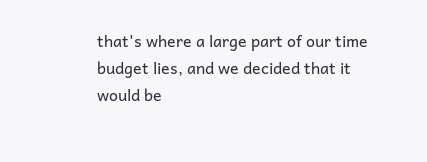that's where a large part of our time budget lies, and we decided that it would be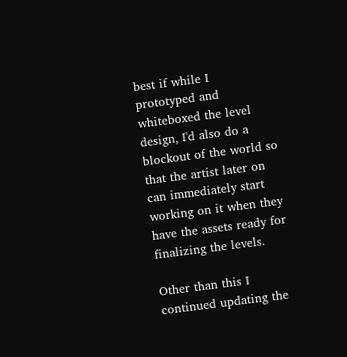best if while I prototyped and whiteboxed the level design, I'd also do a blockout of the world so that the artist later on can immediately start working on it when they have the assets ready for finalizing the levels.

Other than this I continued updating the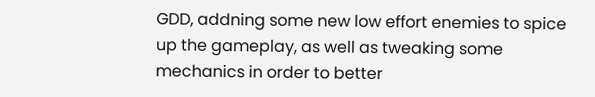GDD, addning some new low effort enemies to spice up the gameplay, as well as tweaking some mechanics in order to better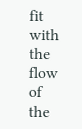fit with the flow of the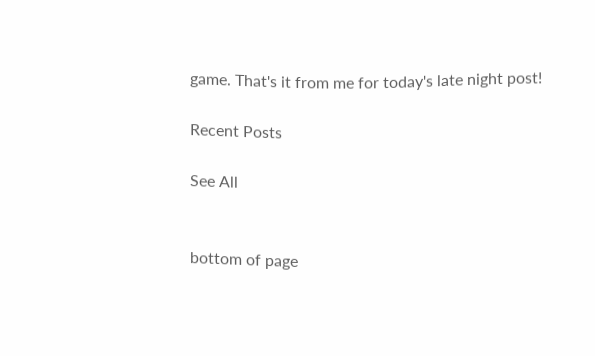game. That's it from me for today's late night post!

Recent Posts

See All


bottom of page